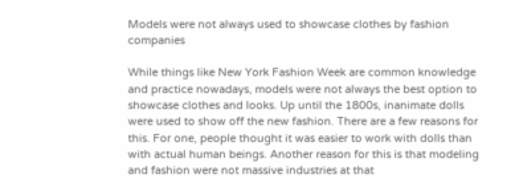Models were not always used to showcase clothes by fashion companies

While things like New York Fashion Week are common knowledge and practice nowadays, models were not always the best option to showcase clothes and looks. Up until the 1800s, inanimate dolls were used to show off the new fashion. There are a few reasons for this. For one, people thought it was easier to work with dolls than with actual human beings. Another reason for this is that modeling and fashion were not massive industries at that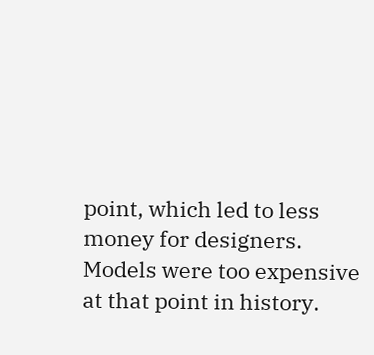point, which led to less money for designers. Models were too expensive at that point in history.